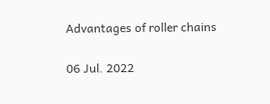Advantages of roller chains

06 Jul. 2022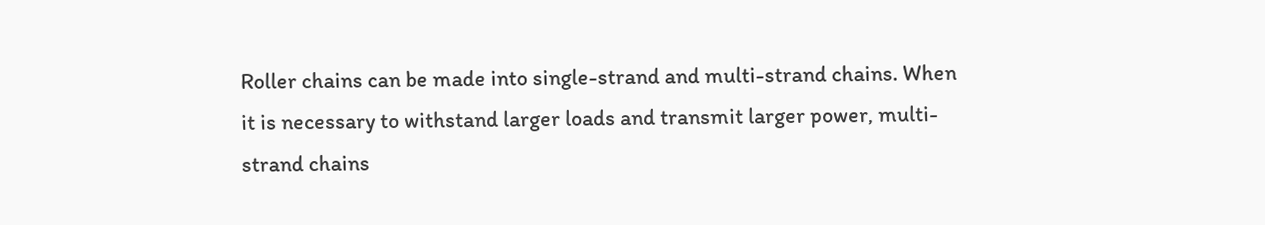Roller chains can be made into single-strand and multi-strand chains. When it is necessary to withstand larger loads and transmit larger power, multi-strand chains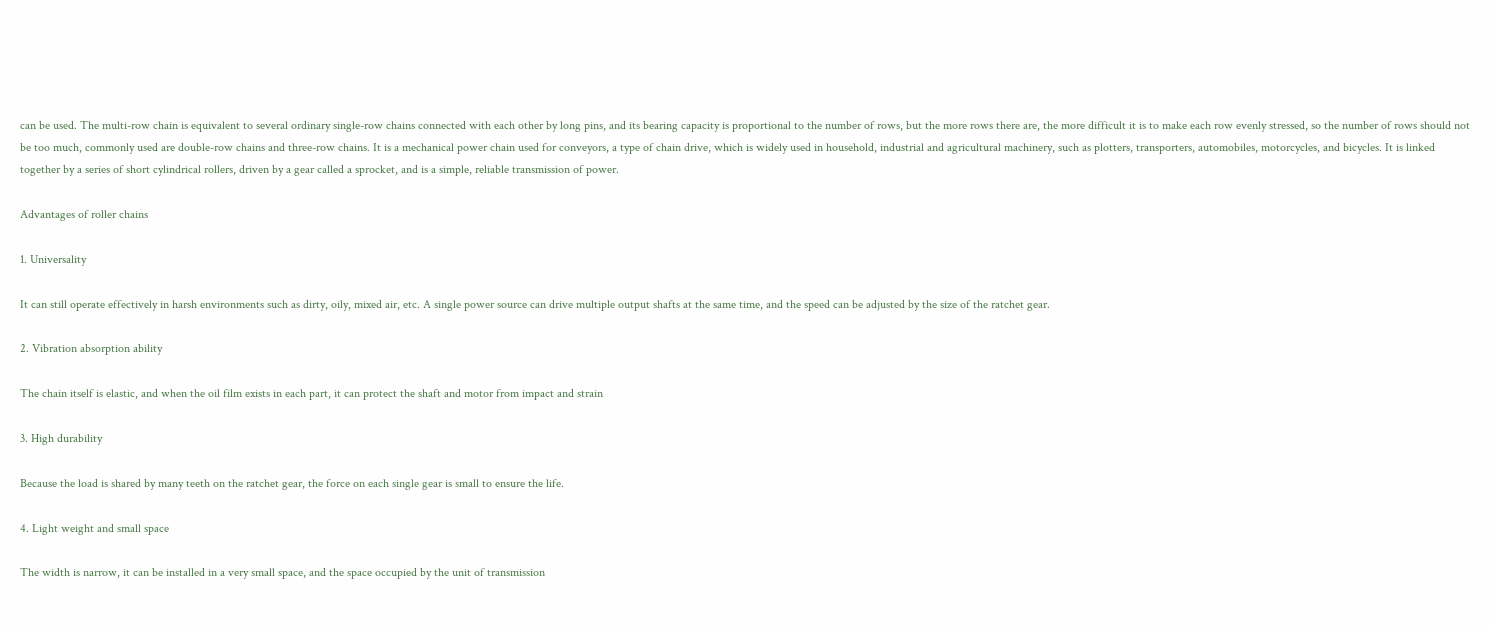can be used. The multi-row chain is equivalent to several ordinary single-row chains connected with each other by long pins, and its bearing capacity is proportional to the number of rows, but the more rows there are, the more difficult it is to make each row evenly stressed, so the number of rows should not be too much, commonly used are double-row chains and three-row chains. It is a mechanical power chain used for conveyors, a type of chain drive, which is widely used in household, industrial and agricultural machinery, such as plotters, transporters, automobiles, motorcycles, and bicycles. It is linked together by a series of short cylindrical rollers, driven by a gear called a sprocket, and is a simple, reliable transmission of power.

Advantages of roller chains

1. Universality

It can still operate effectively in harsh environments such as dirty, oily, mixed air, etc. A single power source can drive multiple output shafts at the same time, and the speed can be adjusted by the size of the ratchet gear.

2. Vibration absorption ability

The chain itself is elastic, and when the oil film exists in each part, it can protect the shaft and motor from impact and strain

3. High durability

Because the load is shared by many teeth on the ratchet gear, the force on each single gear is small to ensure the life.

4. Light weight and small space

The width is narrow, it can be installed in a very small space, and the space occupied by the unit of transmission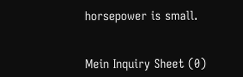horsepower is small.


Mein Inquiry Sheet (0)